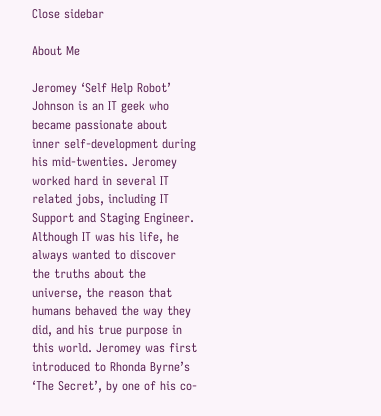Close sidebar

About Me

Jeromey ‘Self Help Robot’ Johnson is an IT geek who became passionate about inner self-development during his mid-twenties. Jeromey worked hard in several IT related jobs, including IT Support and Staging Engineer. Although IT was his life, he always wanted to discover the truths about the universe, the reason that humans behaved the way they did, and his true purpose in this world. Jeromey was first introduced to Rhonda Byrne’s ‘The Secret’, by one of his co-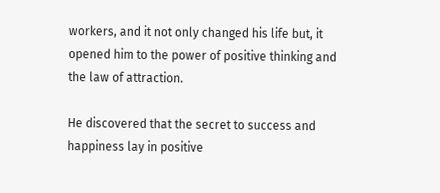workers, and it not only changed his life but, it opened him to the power of positive thinking and the law of attraction.

He discovered that the secret to success and happiness lay in positive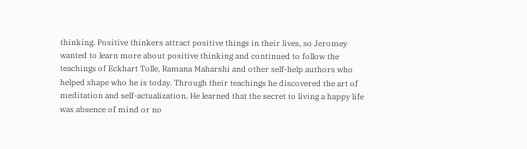thinking. Positive thinkers attract positive things in their lives, so Jeromey wanted to learn more about positive thinking and continued to follow the teachings of Eckhart Tolle, Ramana Maharshi and other self-help authors who helped shape who he is today. Through their teachings he discovered the art of meditation and self-actualization. He learned that the secret to living a happy life was absence of mind or no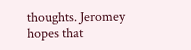thoughts. Jeromey hopes that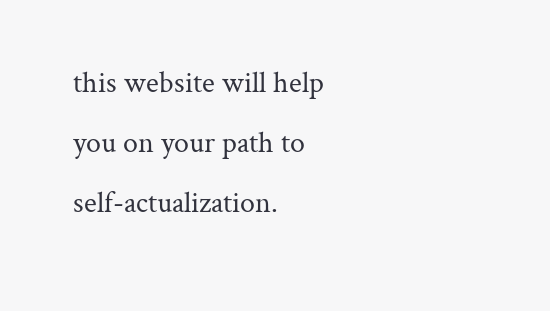this website will help you on your path to self-actualization.